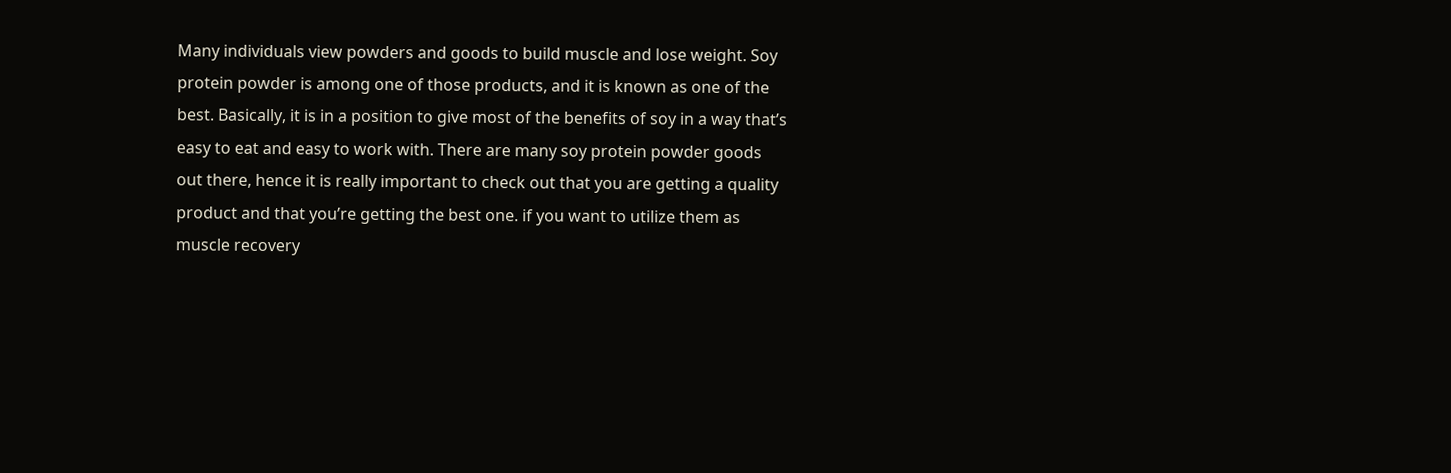Many individuals view powders and goods to build muscle and lose weight. Soy protein powder is among one of those products, and it is known as one of the best. Basically, it is in a position to give most of the benefits of soy in a way that’s easy to eat and easy to work with. There are many soy protein powder goods out there, hence it is really important to check out that you are getting a quality product and that you’re getting the best one. if you want to utilize them as muscle recovery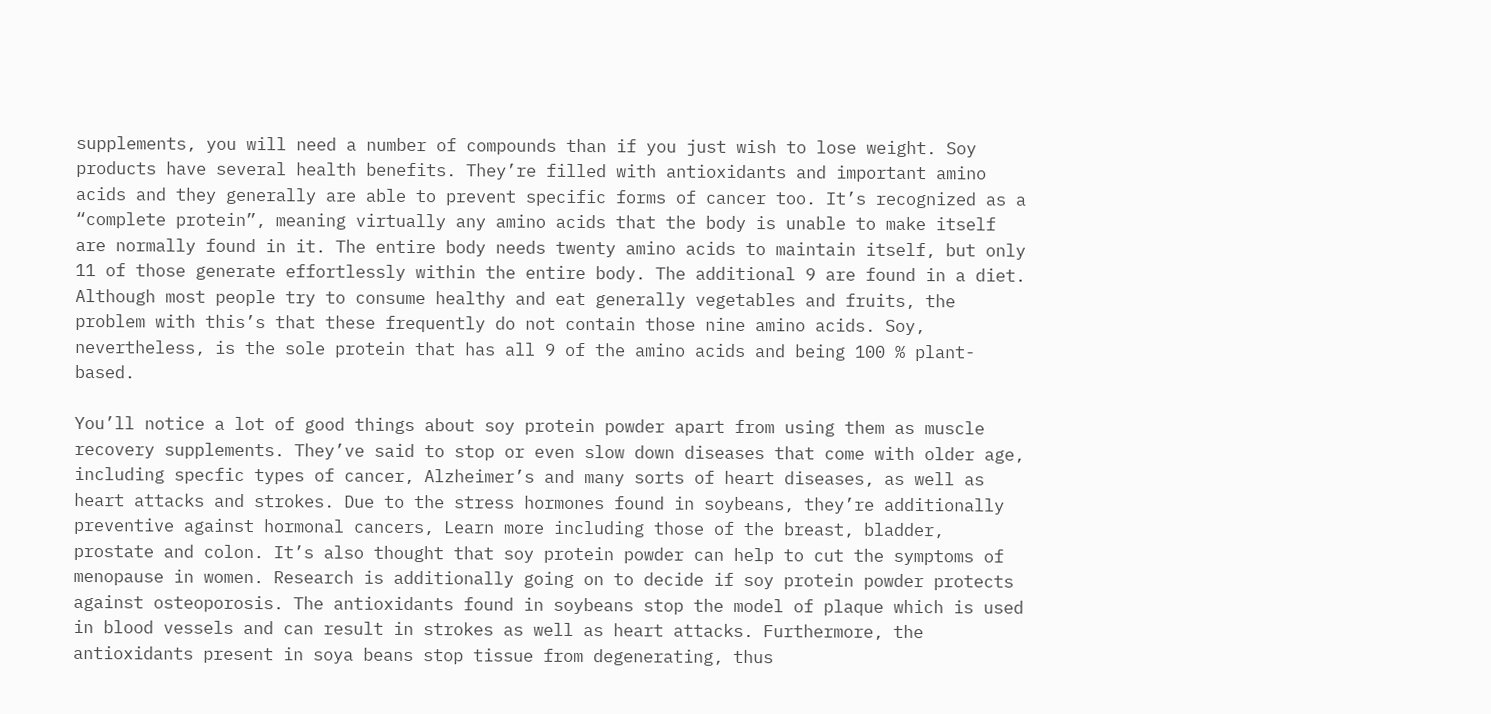supplements, you will need a number of compounds than if you just wish to lose weight. Soy products have several health benefits. They’re filled with antioxidants and important amino acids and they generally are able to prevent specific forms of cancer too. It’s recognized as a “complete protein”, meaning virtually any amino acids that the body is unable to make itself are normally found in it. The entire body needs twenty amino acids to maintain itself, but only 11 of those generate effortlessly within the entire body. The additional 9 are found in a diet. Although most people try to consume healthy and eat generally vegetables and fruits, the problem with this’s that these frequently do not contain those nine amino acids. Soy, nevertheless, is the sole protein that has all 9 of the amino acids and being 100 % plant-based.

You’ll notice a lot of good things about soy protein powder apart from using them as muscle recovery supplements. They’ve said to stop or even slow down diseases that come with older age, including specfic types of cancer, Alzheimer’s and many sorts of heart diseases, as well as heart attacks and strokes. Due to the stress hormones found in soybeans, they’re additionally preventive against hormonal cancers, Learn more including those of the breast, bladder, prostate and colon. It’s also thought that soy protein powder can help to cut the symptoms of menopause in women. Research is additionally going on to decide if soy protein powder protects against osteoporosis. The antioxidants found in soybeans stop the model of plaque which is used in blood vessels and can result in strokes as well as heart attacks. Furthermore, the antioxidants present in soya beans stop tissue from degenerating, thus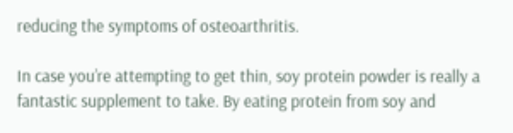reducing the symptoms of osteoarthritis.

In case you’re attempting to get thin, soy protein powder is really a fantastic supplement to take. By eating protein from soy and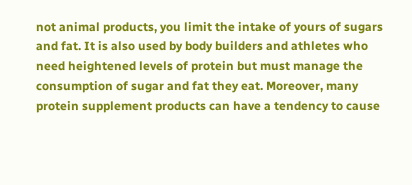not animal products, you limit the intake of yours of sugars and fat. It is also used by body builders and athletes who need heightened levels of protein but must manage the consumption of sugar and fat they eat. Moreover, many protein supplement products can have a tendency to cause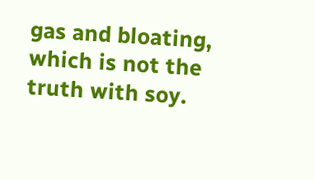gas and bloating, which is not the truth with soy.